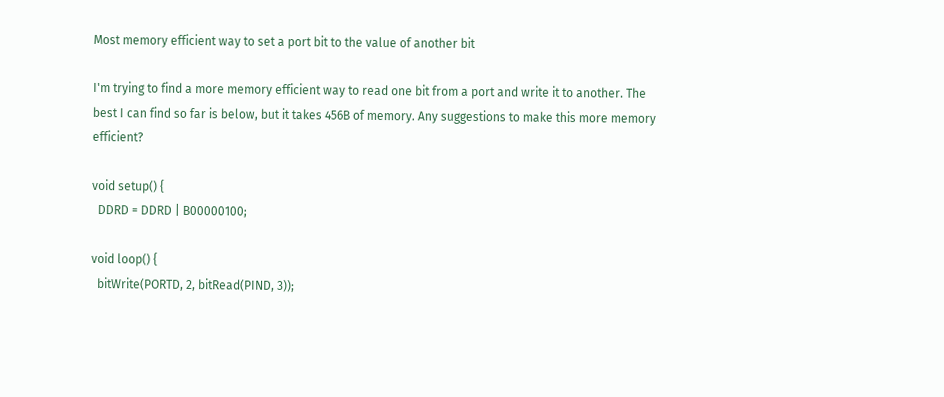Most memory efficient way to set a port bit to the value of another bit

I'm trying to find a more memory efficient way to read one bit from a port and write it to another. The best I can find so far is below, but it takes 456B of memory. Any suggestions to make this more memory efficient?

void setup() {
  DDRD = DDRD | B00000100;

void loop() {
  bitWrite(PORTD, 2, bitRead(PIND, 3));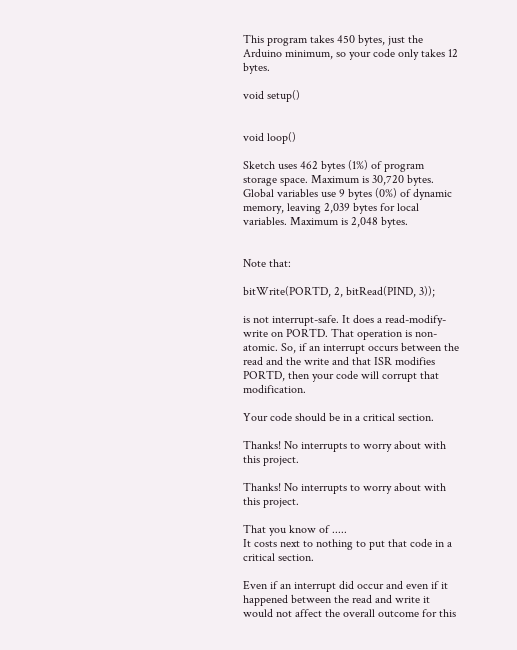This program takes 450 bytes, just the Arduino minimum, so your code only takes 12 bytes.

void setup()


void loop()

Sketch uses 462 bytes (1%) of program storage space. Maximum is 30,720 bytes.
Global variables use 9 bytes (0%) of dynamic memory, leaving 2,039 bytes for local variables. Maximum is 2,048 bytes.


Note that:

bitWrite(PORTD, 2, bitRead(PIND, 3));

is not interrupt-safe. It does a read-modify-write on PORTD. That operation is non-atomic. So, if an interrupt occurs between the read and the write and that ISR modifies PORTD, then your code will corrupt that modification.

Your code should be in a critical section.

Thanks! No interrupts to worry about with this project.

Thanks! No interrupts to worry about with this project.

That you know of .....
It costs next to nothing to put that code in a critical section.

Even if an interrupt did occur and even if it happened between the read and write it would not affect the overall outcome for this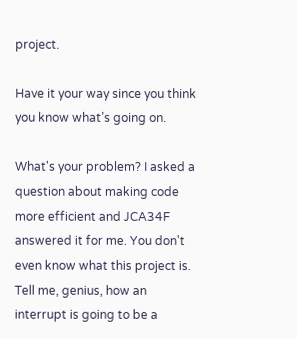project.

Have it your way since you think you know what’s going on.

What's your problem? I asked a question about making code more efficient and JCA34F answered it for me. You don't even know what this project is. Tell me, genius, how an interrupt is going to be a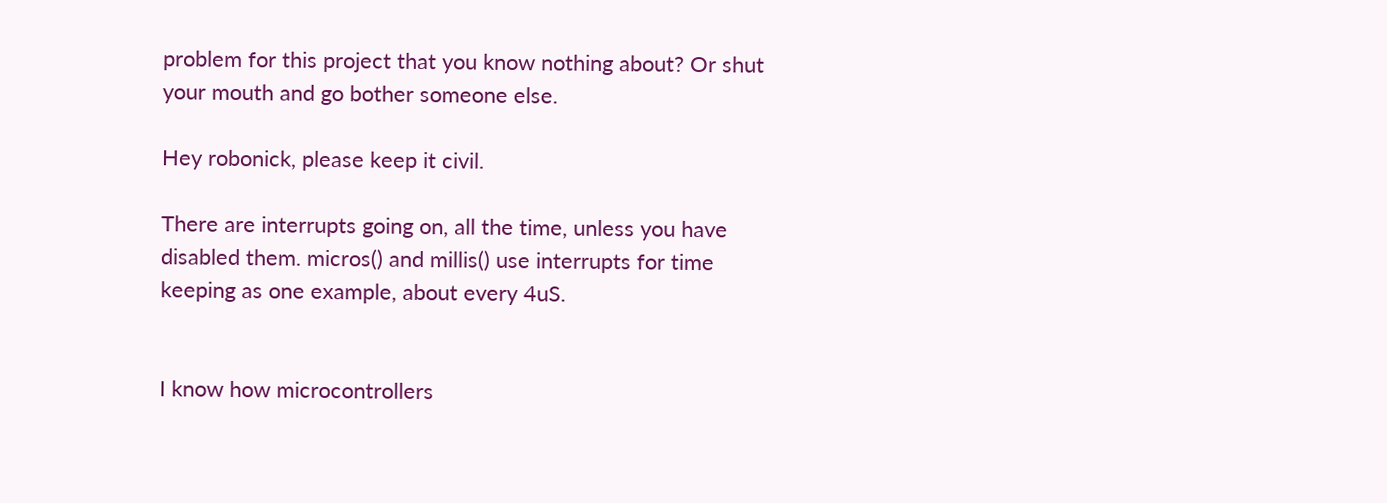problem for this project that you know nothing about? Or shut your mouth and go bother someone else.

Hey robonick, please keep it civil.

There are interrupts going on, all the time, unless you have disabled them. micros() and millis() use interrupts for time keeping as one example, about every 4uS.


I know how microcontrollers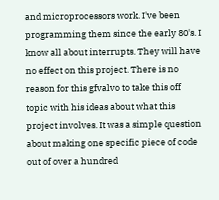and microprocessors work. I've been programming them since the early 80's. I know all about interrupts. They will have no effect on this project. There is no reason for this gfvalvo to take this off topic with his ideas about what this project involves. It was a simple question about making one specific piece of code out of over a hundred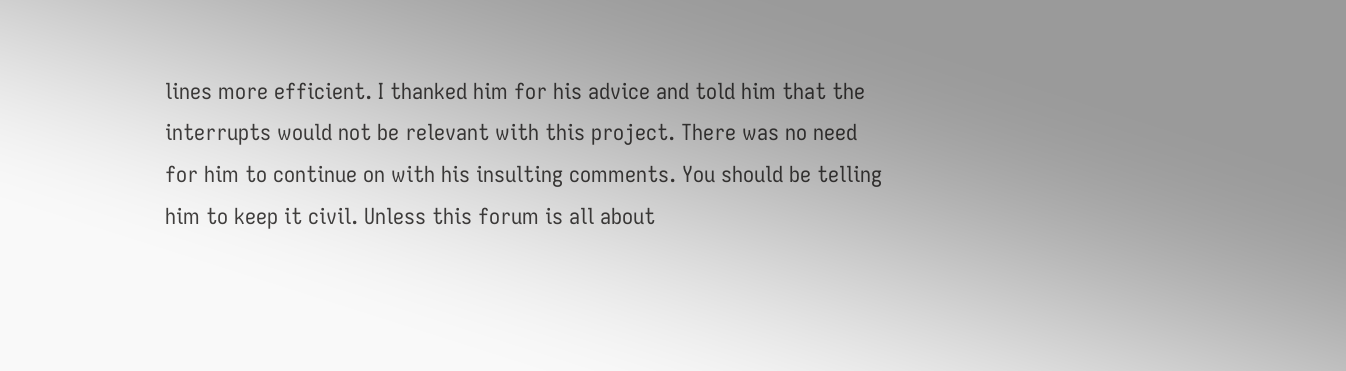lines more efficient. I thanked him for his advice and told him that the interrupts would not be relevant with this project. There was no need for him to continue on with his insulting comments. You should be telling him to keep it civil. Unless this forum is all about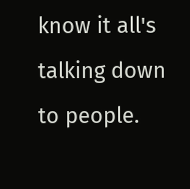know it all's talking down to people.